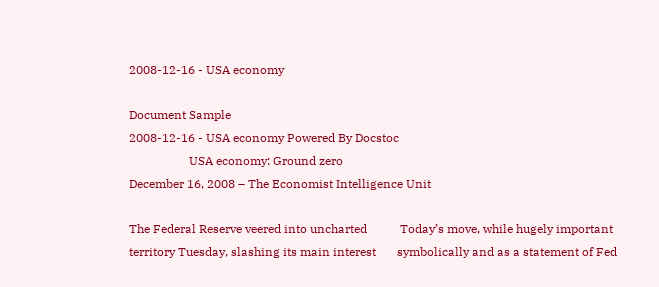2008-12-16 - USA economy

Document Sample
2008-12-16 - USA economy Powered By Docstoc
                    USA economy: Ground zero
December 16, 2008 – The Economist Intelligence Unit

The Federal Reserve veered into uncharted           Today’s move, while hugely important
territory Tuesday, slashing its main interest       symbolically and as a statement of Fed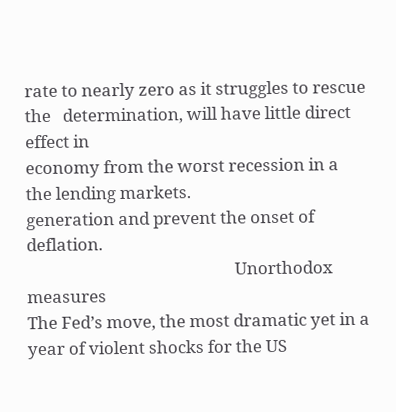rate to nearly zero as it struggles to rescue the   determination, will have little direct effect in
economy from the worst recession in a               the lending markets.
generation and prevent the onset of deflation.
                                                    Unorthodox measures
The Fed’s move, the most dramatic yet in a
year of violent shocks for the US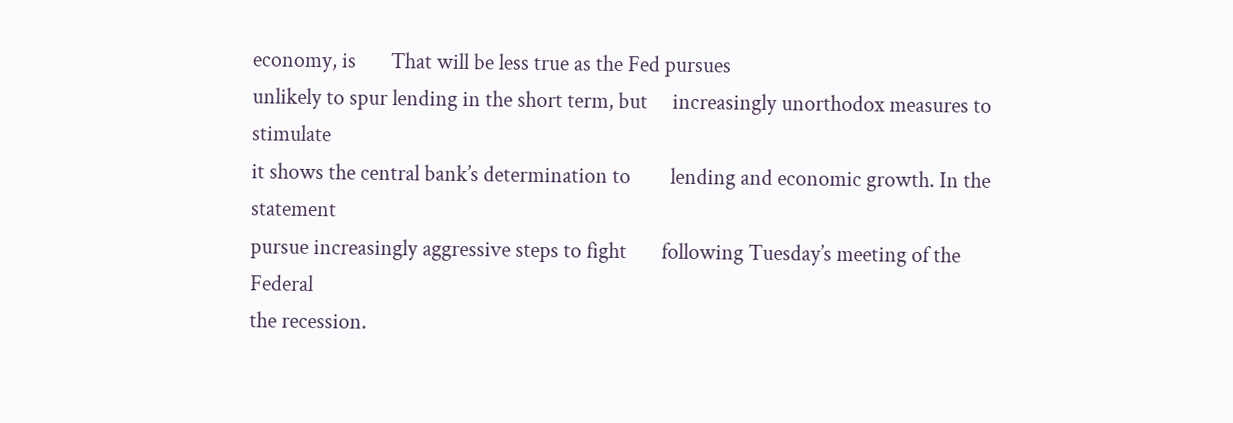economy, is       That will be less true as the Fed pursues
unlikely to spur lending in the short term, but     increasingly unorthodox measures to stimulate
it shows the central bank’s determination to        lending and economic growth. In the statement
pursue increasingly aggressive steps to fight       following Tuesday’s meeting of the Federal
the recession.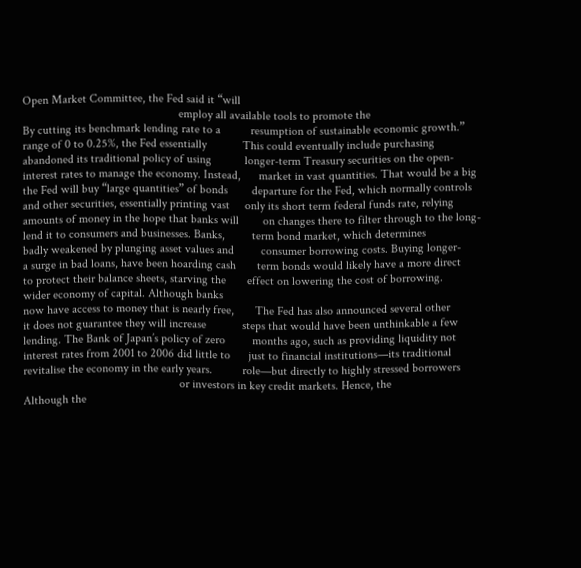Open Market Committee, the Fed said it “will
                                                    employ all available tools to promote the
By cutting its benchmark lending rate to a          resumption of sustainable economic growth.”
range of 0 to 0.25%, the Fed essentially            This could eventually include purchasing
abandoned its traditional policy of using           longer-term Treasury securities on the open-
interest rates to manage the economy. Instead,      market in vast quantities. That would be a big
the Fed will buy “large quantities” of bonds        departure for the Fed, which normally controls
and other securities, essentially printing vast     only its short term federal funds rate, relying
amounts of money in the hope that banks will        on changes there to filter through to the long-
lend it to consumers and businesses. Banks,         term bond market, which determines
badly weakened by plunging asset values and         consumer borrowing costs. Buying longer-
a surge in bad loans, have been hoarding cash       term bonds would likely have a more direct
to protect their balance sheets, starving the       effect on lowering the cost of borrowing.
wider economy of capital. Although banks
now have access to money that is nearly free,       The Fed has also announced several other
it does not guarantee they will increase            steps that would have been unthinkable a few
lending. The Bank of Japan’s policy of zero         months ago, such as providing liquidity not
interest rates from 2001 to 2006 did little to      just to financial institutions—its traditional
revitalise the economy in the early years.          role—but directly to highly stressed borrowers
                                                    or investors in key credit markets. Hence, the
Although the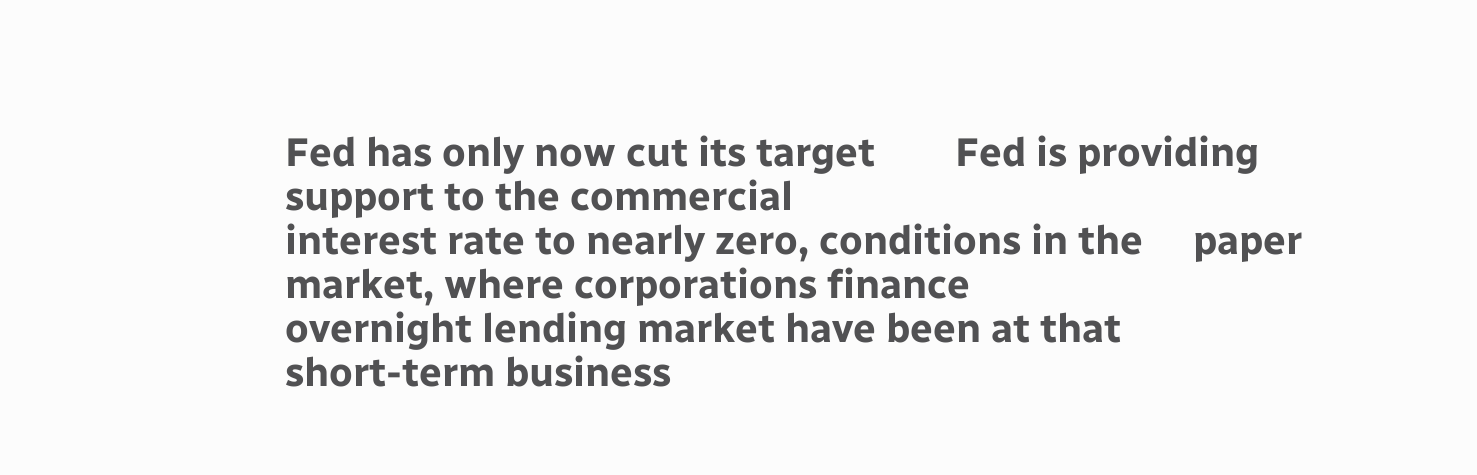Fed has only now cut its target        Fed is providing support to the commercial
interest rate to nearly zero, conditions in the     paper market, where corporations finance
overnight lending market have been at that          short-term business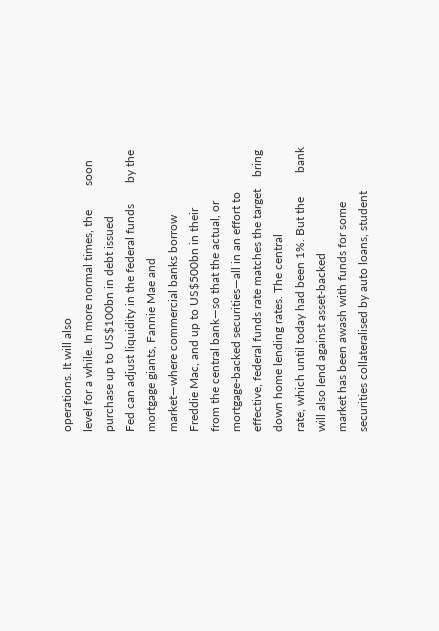operations. It will also
level for a while. In more normal times, the        soon purchase up to US$100bn in debt issued
Fed can adjust liquidity in the federal funds       by the mortgage giants, Fannie Mae and
market—where commercial banks borrow                Freddie Mac, and up to US$500bn in their
from the central bank—so that the actual, or        mortgage-backed securities—all in an effort to
effective, federal funds rate matches the target    bring down home lending rates. The central
rate, which until today had been 1%. But the        bank will also lend against asset-backed
market has been awash with funds for some           securities collateralised by auto loans, student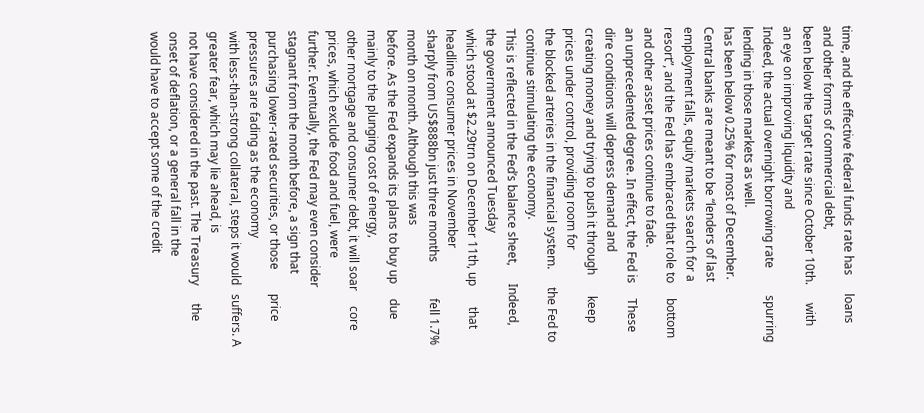time, and the effective federal funds rate has      loans and other forms of commercial debt,
been below the target rate since October 10th.      with an eye on improving liquidity and
Indeed, the actual overnight borrowing rate         spurring lending in those markets as well.
has been below 0.25% for most of December.
Central banks are meant to be “lenders of last     employment falls, equity markets search for a
resort”, and the Fed has embraced that role to     bottom and other asset prices continue to fade.
an unprecedented degree. In effect, the Fed is     These dire conditions will depress demand and
creating money and trying to push it through       keep prices under control, providing room for
the blocked arteries in the financial system.      the Fed to continue stimulating the economy.
This is reflected in the Fed’s balance sheet,      Indeed, the government announced Tuesday
which stood at $2.29trn on December 11th, up       that headline consumer prices in November
sharply from US$888bn just three months            fell 1.7% month on month. Although this was
before. As the Fed expands its plans to buy up     due mainly to the plunging cost of energy,
other mortgage and consumer debt, it will soar     core prices, which exclude food and fuel, were
further. Eventually, the Fed may even consider     stagnant from the month before, a sign that
purchasing lower-rated securities, or those        price pressures are fading as the economy
with less-than-strong collateral, steps it would   suffers. A greater fear, which may lie ahead, is
not have considered in the past. The Treasury      the onset of deflation, or a general fall in the
would have to accept some of the credit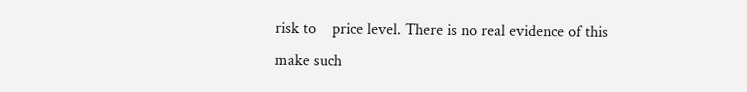risk to    price level. There is no real evidence of this
make such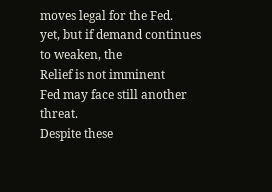moves legal for the Fed.                 yet, but if demand continues to weaken, the
Relief is not imminent                             Fed may face still another threat.
Despite these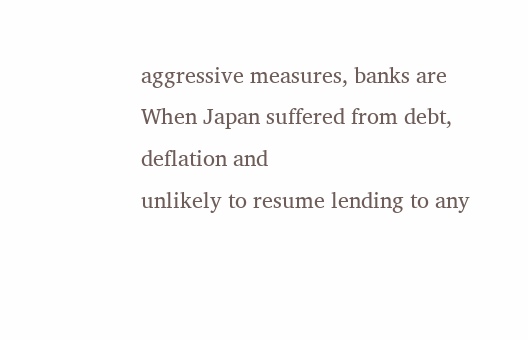aggressive measures, banks are       When Japan suffered from debt, deflation and
unlikely to resume lending to any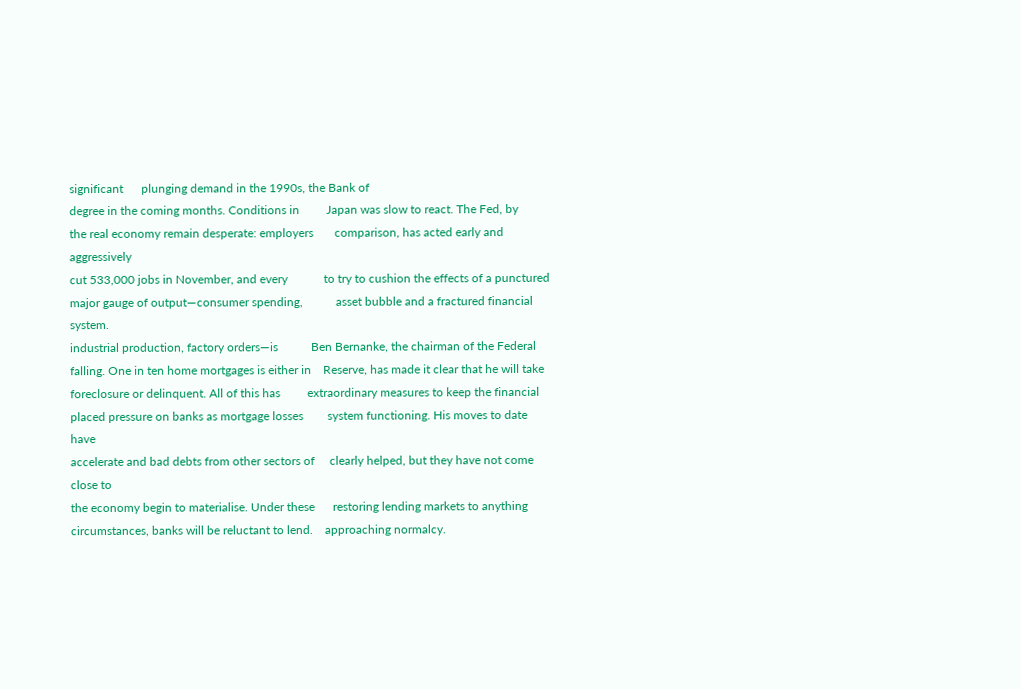significant      plunging demand in the 1990s, the Bank of
degree in the coming months. Conditions in         Japan was slow to react. The Fed, by
the real economy remain desperate: employers       comparison, has acted early and aggressively
cut 533,000 jobs in November, and every            to try to cushion the effects of a punctured
major gauge of output—consumer spending,           asset bubble and a fractured financial system.
industrial production, factory orders—is           Ben Bernanke, the chairman of the Federal
falling. One in ten home mortgages is either in    Reserve, has made it clear that he will take
foreclosure or delinquent. All of this has         extraordinary measures to keep the financial
placed pressure on banks as mortgage losses        system functioning. His moves to date have
accelerate and bad debts from other sectors of     clearly helped, but they have not come close to
the economy begin to materialise. Under these      restoring lending markets to anything
circumstances, banks will be reluctant to lend.    approaching normalcy.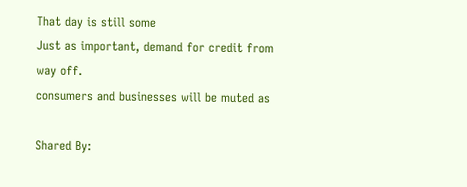That day is still some
Just as important, demand for credit from          way off.
consumers and businesses will be muted as

Shared By: